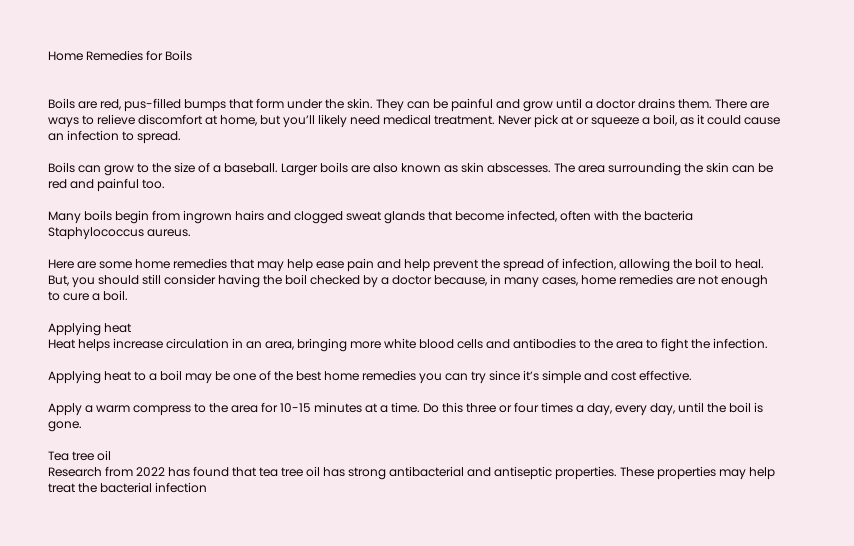Home Remedies for Boils


Boils are red, pus-filled bumps that form under the skin. They can be painful and grow until a doctor drains them. There are ways to relieve discomfort at home, but you’ll likely need medical treatment. Never pick at or squeeze a boil, as it could cause an infection to spread.

Boils can grow to the size of a baseball. Larger boils are also known as skin abscesses. The area surrounding the skin can be red and painful too.

Many boils begin from ingrown hairs and clogged sweat glands that become infected, often with the bacteria Staphylococcus aureus.

Here are some home remedies that may help ease pain and help prevent the spread of infection, allowing the boil to heal. But, you should still consider having the boil checked by a doctor because, in many cases, home remedies are not enough to cure a boil.

Applying heat
Heat helps increase circulation in an area, bringing more white blood cells and antibodies to the area to fight the infection.

Applying heat to a boil may be one of the best home remedies you can try since it’s simple and cost effective.

Apply a warm compress to the area for 10-15 minutes at a time. Do this three or four times a day, every day, until the boil is gone.

Tea tree oil
Research from 2022 has found that tea tree oil has strong antibacterial and antiseptic properties. These properties may help treat the bacterial infection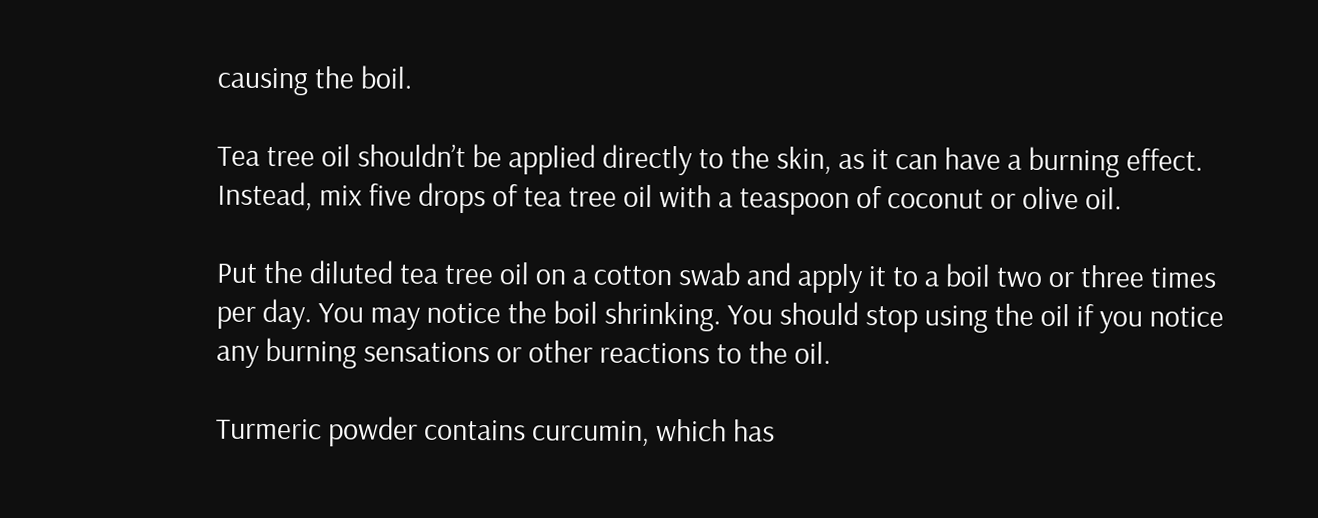causing the boil.

Tea tree oil shouldn’t be applied directly to the skin, as it can have a burning effect. Instead, mix five drops of tea tree oil with a teaspoon of coconut or olive oil.

Put the diluted tea tree oil on a cotton swab and apply it to a boil two or three times per day. You may notice the boil shrinking. You should stop using the oil if you notice any burning sensations or other reactions to the oil.

Turmeric powder contains curcumin, which has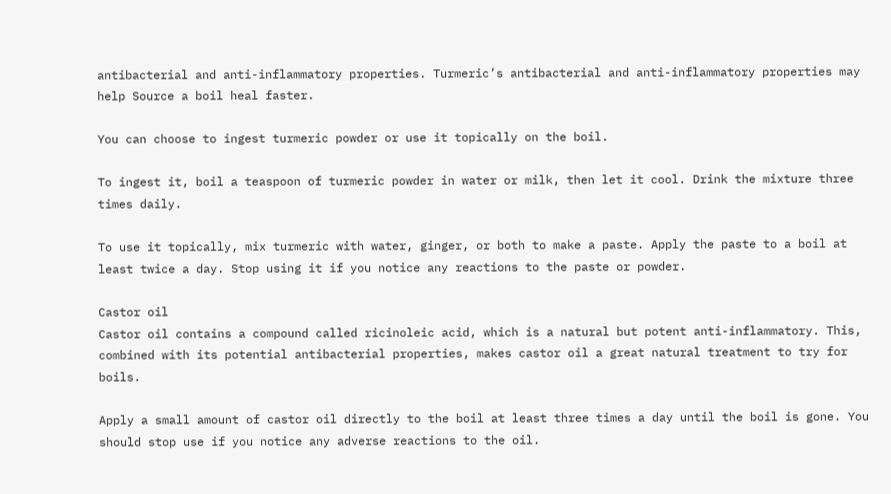antibacterial and anti-inflammatory properties. Turmeric’s antibacterial and anti-inflammatory properties may help Source a boil heal faster.

You can choose to ingest turmeric powder or use it topically on the boil.

To ingest it, boil a teaspoon of turmeric powder in water or milk, then let it cool. Drink the mixture three times daily.

To use it topically, mix turmeric with water, ginger, or both to make a paste. Apply the paste to a boil at least twice a day. Stop using it if you notice any reactions to the paste or powder.

Castor oil
Castor oil contains a compound called ricinoleic acid, which is a natural but potent anti-inflammatory. This, combined with its potential antibacterial properties, makes castor oil a great natural treatment to try for boils.

Apply a small amount of castor oil directly to the boil at least three times a day until the boil is gone. You should stop use if you notice any adverse reactions to the oil.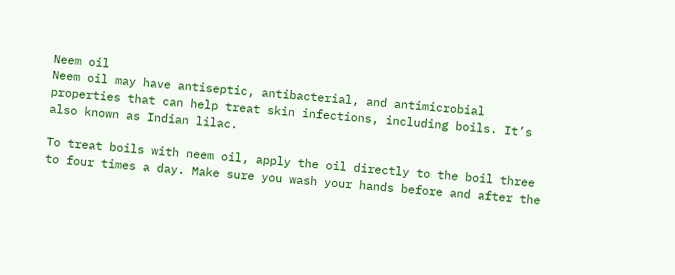Neem oil
Neem oil may have antiseptic, antibacterial, and antimicrobial properties that can help treat skin infections, including boils. It’s also known as Indian lilac.

To treat boils with neem oil, apply the oil directly to the boil three to four times a day. Make sure you wash your hands before and after the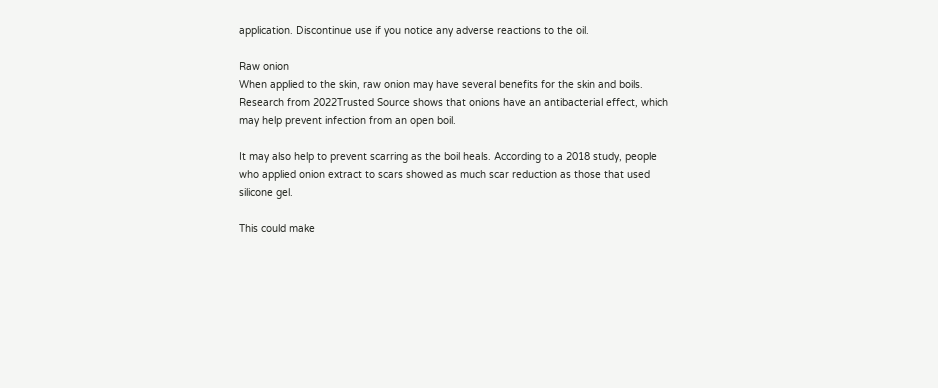application. Discontinue use if you notice any adverse reactions to the oil.

Raw onion
When applied to the skin, raw onion may have several benefits for the skin and boils. Research from 2022Trusted Source shows that onions have an antibacterial effect, which may help prevent infection from an open boil.

It may also help to prevent scarring as the boil heals. According to a 2018 study, people who applied onion extract to scars showed as much scar reduction as those that used silicone gel.

This could make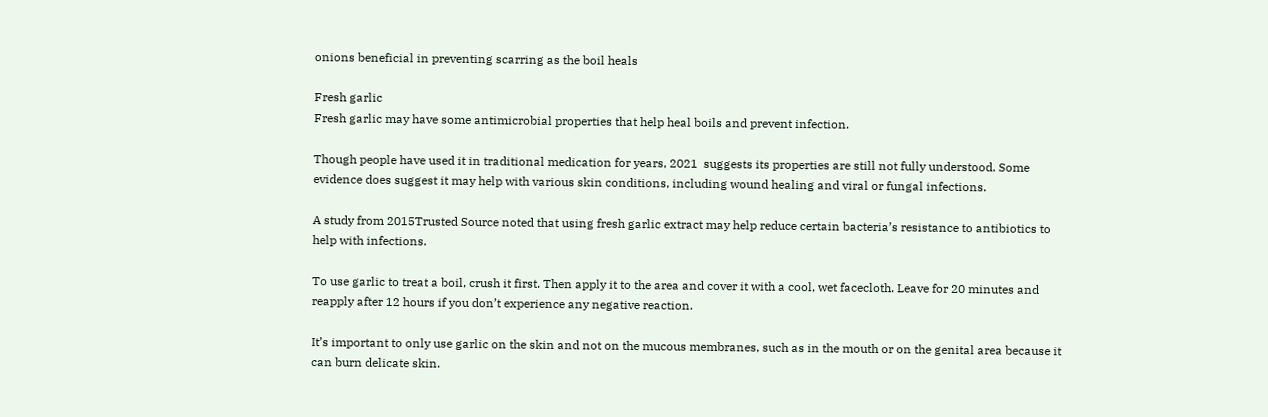onions beneficial in preventing scarring as the boil heals

Fresh garlic
Fresh garlic may have some antimicrobial properties that help heal boils and prevent infection.

Though people have used it in traditional medication for years, 2021  suggests its properties are still not fully understood. Some evidence does suggest it may help with various skin conditions, including wound healing and viral or fungal infections.

A study from 2015Trusted Source noted that using fresh garlic extract may help reduce certain bacteria’s resistance to antibiotics to help with infections.

To use garlic to treat a boil, crush it first. Then apply it to the area and cover it with a cool, wet facecloth. Leave for 20 minutes and reapply after 12 hours if you don’t experience any negative reaction.

It’s important to only use garlic on the skin and not on the mucous membranes, such as in the mouth or on the genital area because it can burn delicate skin.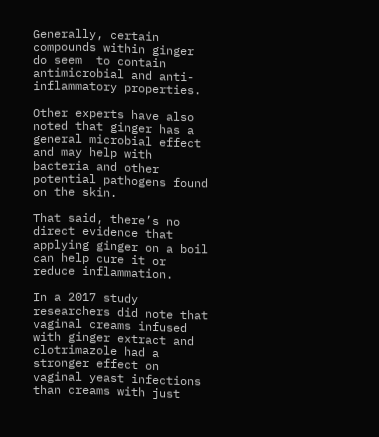Generally, certain compounds within ginger do seem  to contain antimicrobial and anti-inflammatory properties.

Other experts have also noted that ginger has a general microbial effect and may help with bacteria and other potential pathogens found on the skin.

That said, there’s no direct evidence that applying ginger on a boil can help cure it or reduce inflammation.

In a 2017 study researchers did note that vaginal creams infused with ginger extract and clotrimazole had a stronger effect on vaginal yeast infections than creams with just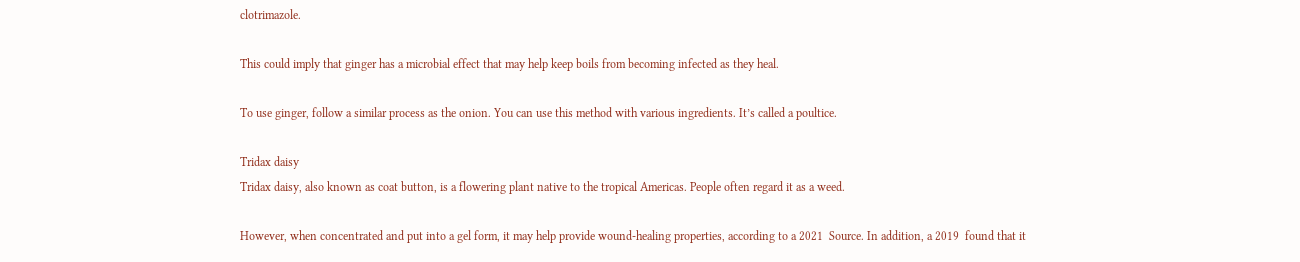clotrimazole.

This could imply that ginger has a microbial effect that may help keep boils from becoming infected as they heal.

To use ginger, follow a similar process as the onion. You can use this method with various ingredients. It’s called a poultice.

Tridax daisy
Tridax daisy, also known as coat button, is a flowering plant native to the tropical Americas. People often regard it as a weed.

However, when concentrated and put into a gel form, it may help provide wound-healing properties, according to a 2021  Source. In addition, a 2019  found that it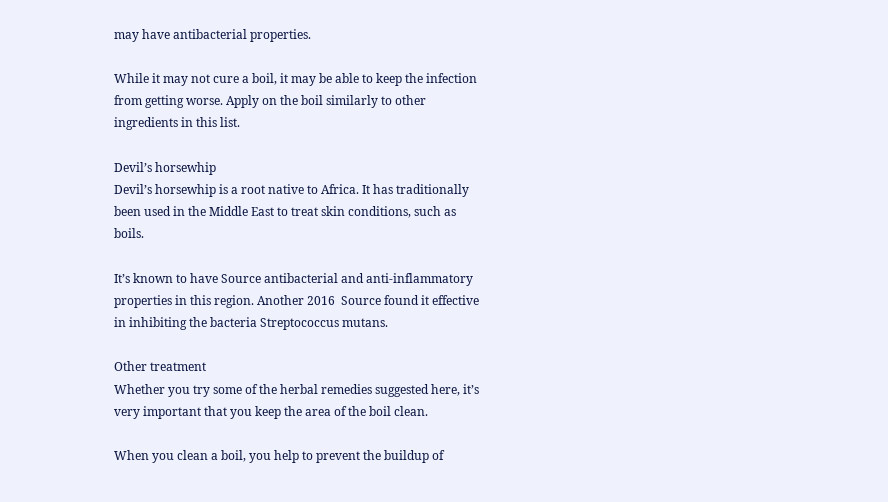may have antibacterial properties.

While it may not cure a boil, it may be able to keep the infection from getting worse. Apply on the boil similarly to other ingredients in this list.

Devil’s horsewhip
Devil’s horsewhip is a root native to Africa. It has traditionally been used in the Middle East to treat skin conditions, such as boils.

It’s known to have Source antibacterial and anti-inflammatory properties in this region. Another 2016  Source found it effective in inhibiting the bacteria Streptococcus mutans.

Other treatment
Whether you try some of the herbal remedies suggested here, it’s very important that you keep the area of the boil clean.

When you clean a boil, you help to prevent the buildup of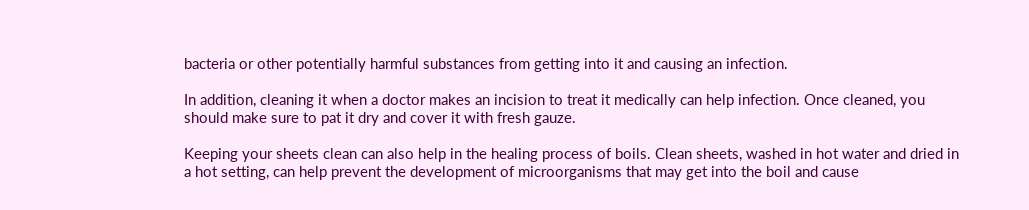bacteria or other potentially harmful substances from getting into it and causing an infection.

In addition, cleaning it when a doctor makes an incision to treat it medically can help infection. Once cleaned, you should make sure to pat it dry and cover it with fresh gauze.

Keeping your sheets clean can also help in the healing process of boils. Clean sheets, washed in hot water and dried in a hot setting, can help prevent the development of microorganisms that may get into the boil and cause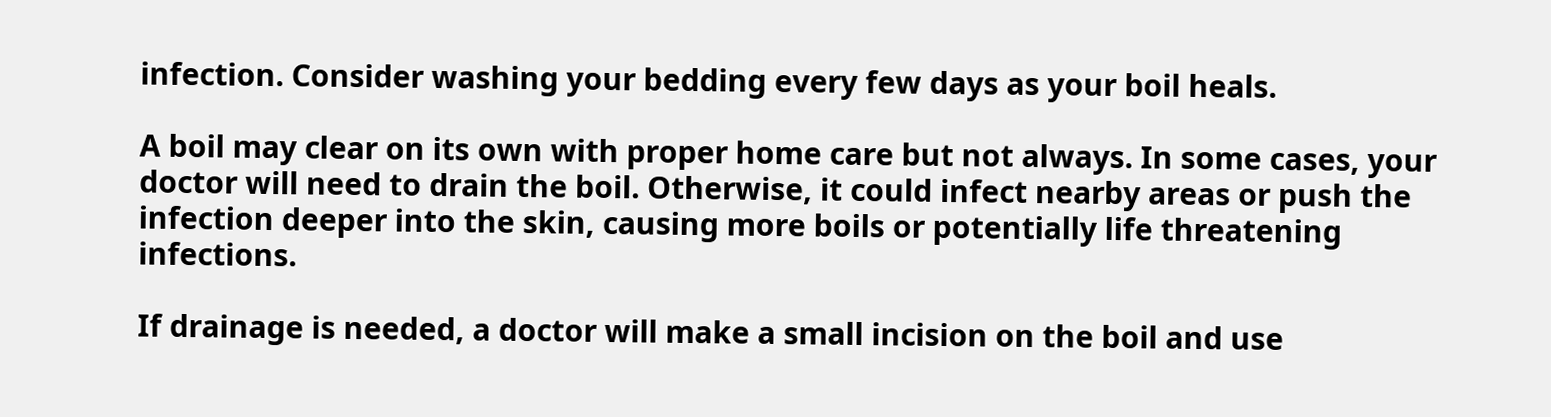infection. Consider washing your bedding every few days as your boil heals.

A boil may clear on its own with proper home care but not always. In some cases, your doctor will need to drain the boil. Otherwise, it could infect nearby areas or push the infection deeper into the skin, causing more boils or potentially life threatening infections.

If drainage is needed, a doctor will make a small incision on the boil and use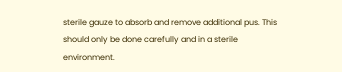sterile gauze to absorb and remove additional pus. This should only be done carefully and in a sterile environment.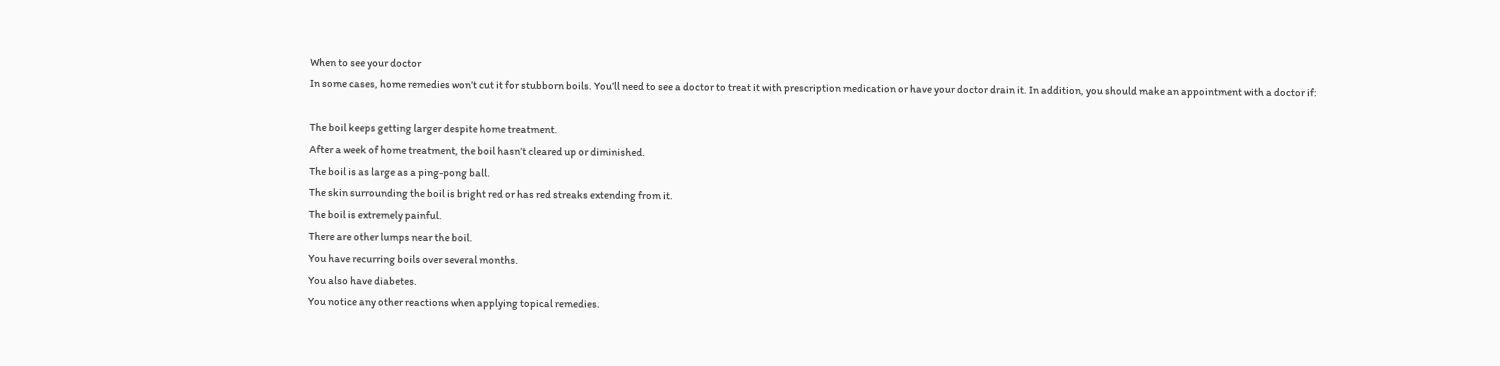When to see your doctor
In some cases, home remedies won’t cut it for stubborn boils. You’ll need to see a doctor to treat it with prescription medication or have your doctor drain it. In addition, you should make an appointment with a doctor if:

The boil keeps getting larger despite home treatment.
After a week of home treatment, the boil hasn’t cleared up or diminished.
The boil is as large as a ping-pong ball.
The skin surrounding the boil is bright red or has red streaks extending from it.
The boil is extremely painful.
There are other lumps near the boil.
You have recurring boils over several months.
You also have diabetes.
You notice any other reactions when applying topical remedies.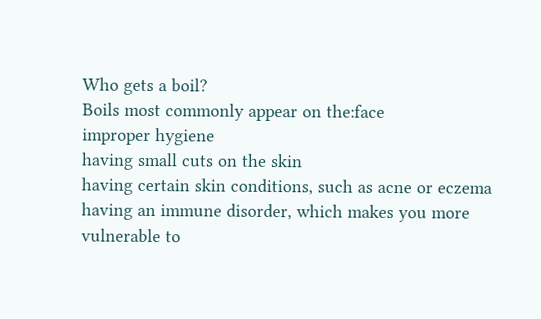Who gets a boil?
Boils most commonly appear on the:face
improper hygiene
having small cuts on the skin
having certain skin conditions, such as acne or eczema
having an immune disorder, which makes you more vulnerable to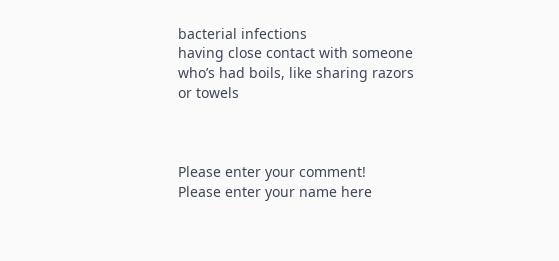bacterial infections
having close contact with someone who’s had boils, like sharing razors or towels



Please enter your comment!
Please enter your name here